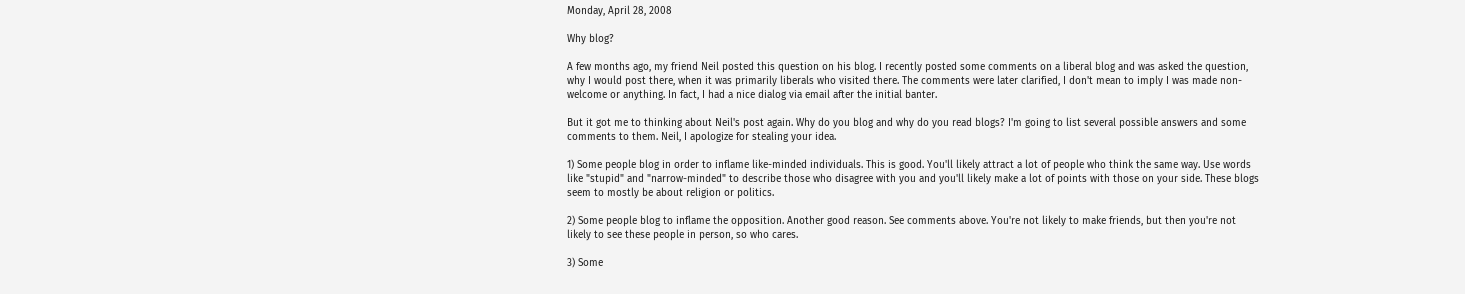Monday, April 28, 2008

Why blog?

A few months ago, my friend Neil posted this question on his blog. I recently posted some comments on a liberal blog and was asked the question, why I would post there, when it was primarily liberals who visited there. The comments were later clarified, I don't mean to imply I was made non-welcome or anything. In fact, I had a nice dialog via email after the initial banter.

But it got me to thinking about Neil's post again. Why do you blog and why do you read blogs? I'm going to list several possible answers and some comments to them. Neil, I apologize for stealing your idea.

1) Some people blog in order to inflame like-minded individuals. This is good. You'll likely attract a lot of people who think the same way. Use words like "stupid" and "narrow-minded" to describe those who disagree with you and you'll likely make a lot of points with those on your side. These blogs seem to mostly be about religion or politics.

2) Some people blog to inflame the opposition. Another good reason. See comments above. You're not likely to make friends, but then you're not likely to see these people in person, so who cares.

3) Some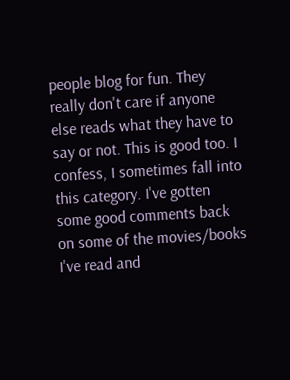people blog for fun. They really don't care if anyone else reads what they have to say or not. This is good too. I confess, I sometimes fall into this category. I've gotten some good comments back on some of the movies/books I've read and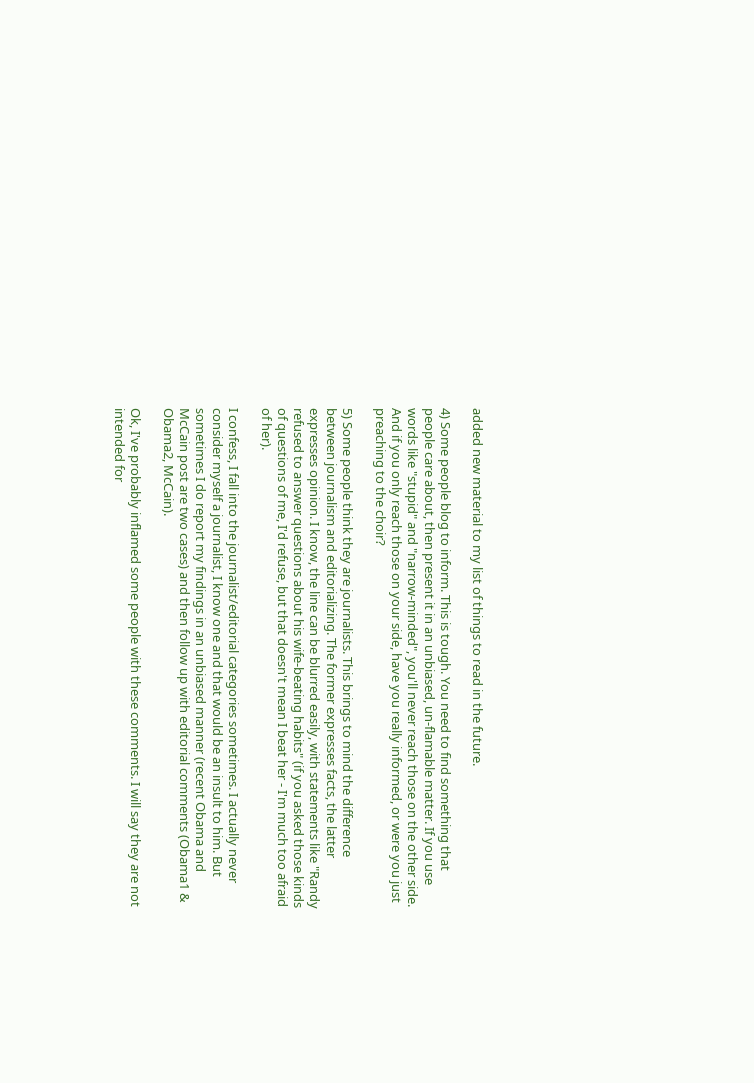added new material to my list of things to read in the future.

4) Some people blog to inform. This is tough. You need to find something that people care about, then present it in an unbiased, un-flamable matter. If you use words like "stupid" and "narrow-minded", you'll never reach those on the other side. And if you only reach those on your side, have you really informed, or were you just preaching to the choir?

5) Some people think they are journalists. This brings to mind the difference between journalism and editorializing. The former expresses facts, the latter expresses opinion. I know, the line can be blurred easily, with statements like "Randy refused to answer questions about his wife-beating habits" (if you asked those kinds of questions of me, I'd refuse, but that doesn't mean I beat her - I'm much too afraid of her).

I confess, I fall into the journalist/editorial categories sometimes. I actually never consider myself a journalist, I know one and that would be an insult to him. But sometimes I do report my findings in an unbiased manner (recent Obama and McCain post are two cases) and then follow up with editorial comments (Obama1 & Obama2, McCain).

Ok, I've probably inflamed some people with these comments. I will say they are not intended for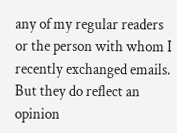any of my regular readers or the person with whom I recently exchanged emails. But they do reflect an opinion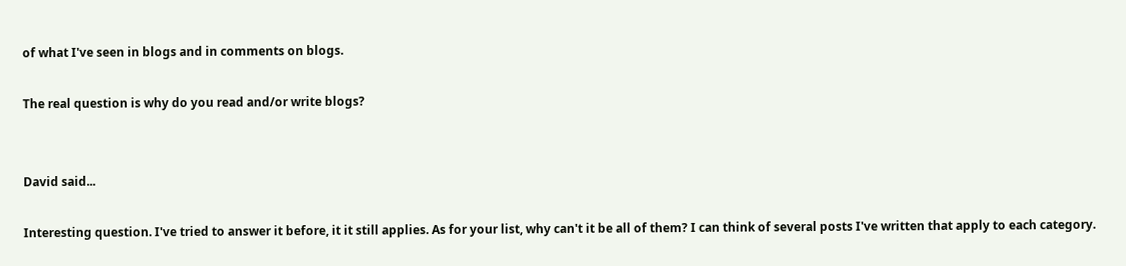of what I've seen in blogs and in comments on blogs.

The real question is why do you read and/or write blogs?


David said...

Interesting question. I've tried to answer it before, it it still applies. As for your list, why can't it be all of them? I can think of several posts I've written that apply to each category.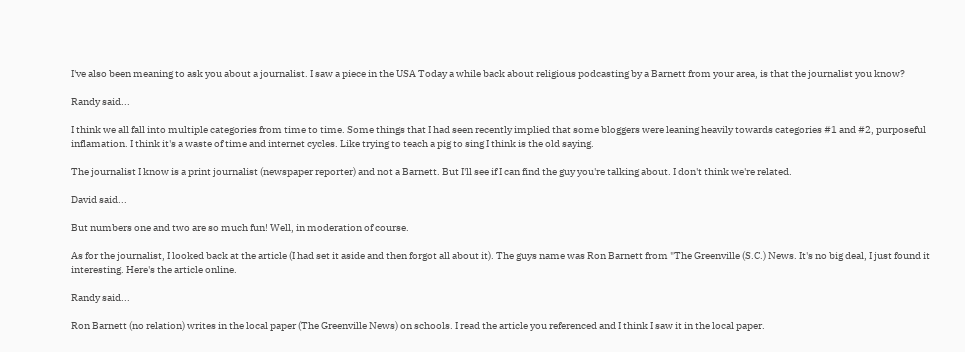I've also been meaning to ask you about a journalist. I saw a piece in the USA Today a while back about religious podcasting by a Barnett from your area, is that the journalist you know?

Randy said...

I think we all fall into multiple categories from time to time. Some things that I had seen recently implied that some bloggers were leaning heavily towards categories #1 and #2, purposeful inflamation. I think it's a waste of time and internet cycles. Like trying to teach a pig to sing I think is the old saying.

The journalist I know is a print journalist (newspaper reporter) and not a Barnett. But I'll see if I can find the guy you're talking about. I don't think we're related.

David said...

But numbers one and two are so much fun! Well, in moderation of course.

As for the journalist, I looked back at the article (I had set it aside and then forgot all about it). The guys name was Ron Barnett from "The Greenville (S.C.) News. It's no big deal, I just found it interesting. Here's the article online.

Randy said...

Ron Barnett (no relation) writes in the local paper (The Greenville News) on schools. I read the article you referenced and I think I saw it in the local paper.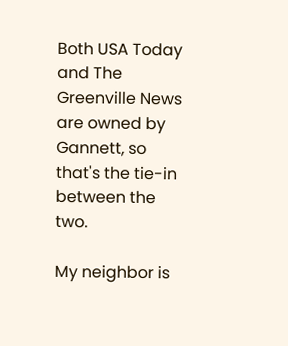Both USA Today and The Greenville News are owned by Gannett, so that's the tie-in between the two.

My neighbor is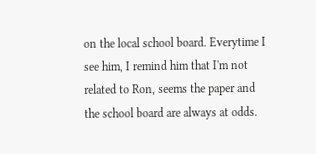on the local school board. Everytime I see him, I remind him that I'm not related to Ron, seems the paper and the school board are always at odds.